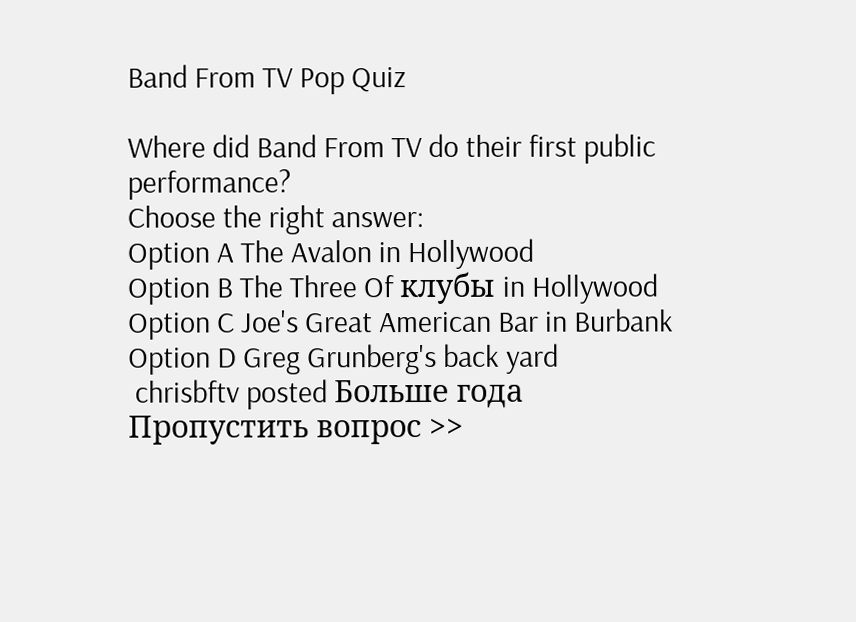Band From TV Pop Quiz

Where did Band From TV do their first public performance?
Choose the right answer:
Option A The Avalon in Hollywood
Option B The Three Of клубы in Hollywood
Option C Joe's Great American Bar in Burbank
Option D Greg Grunberg's back yard
 chrisbftv posted Больше года
Пропустить вопрос >>